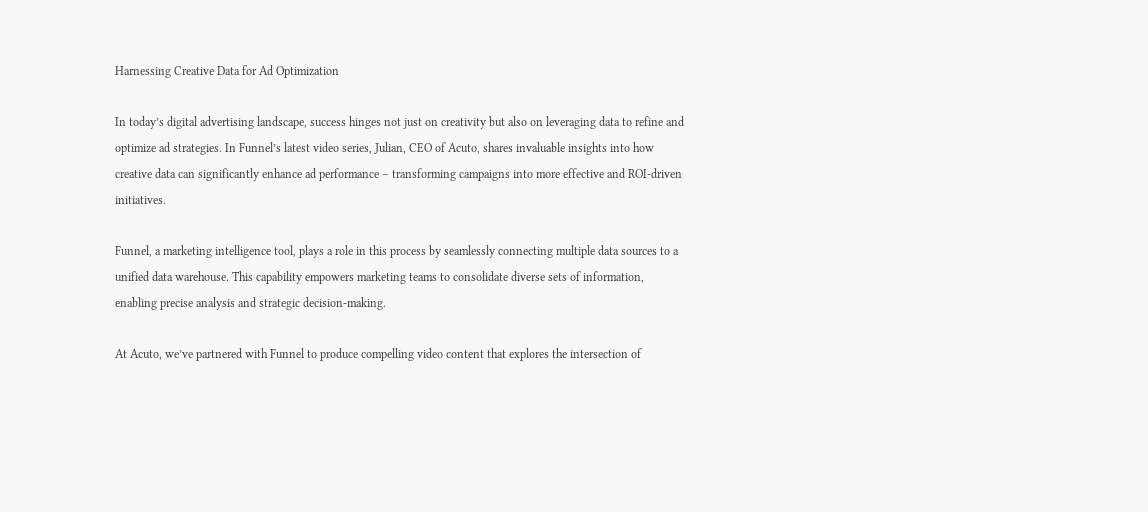Harnessing Creative Data for Ad Optimization

In today’s digital advertising landscape, success hinges not just on creativity but also on leveraging data to refine and optimize ad strategies. In Funnel’s latest video series, Julian, CEO of Acuto, shares invaluable insights into how creative data can significantly enhance ad performance – transforming campaigns into more effective and ROI-driven initiatives.

Funnel, a marketing intelligence tool, plays a role in this process by seamlessly connecting multiple data sources to a unified data warehouse. This capability empowers marketing teams to consolidate diverse sets of information, enabling precise analysis and strategic decision-making.

At Acuto, we’ve partnered with Funnel to produce compelling video content that explores the intersection of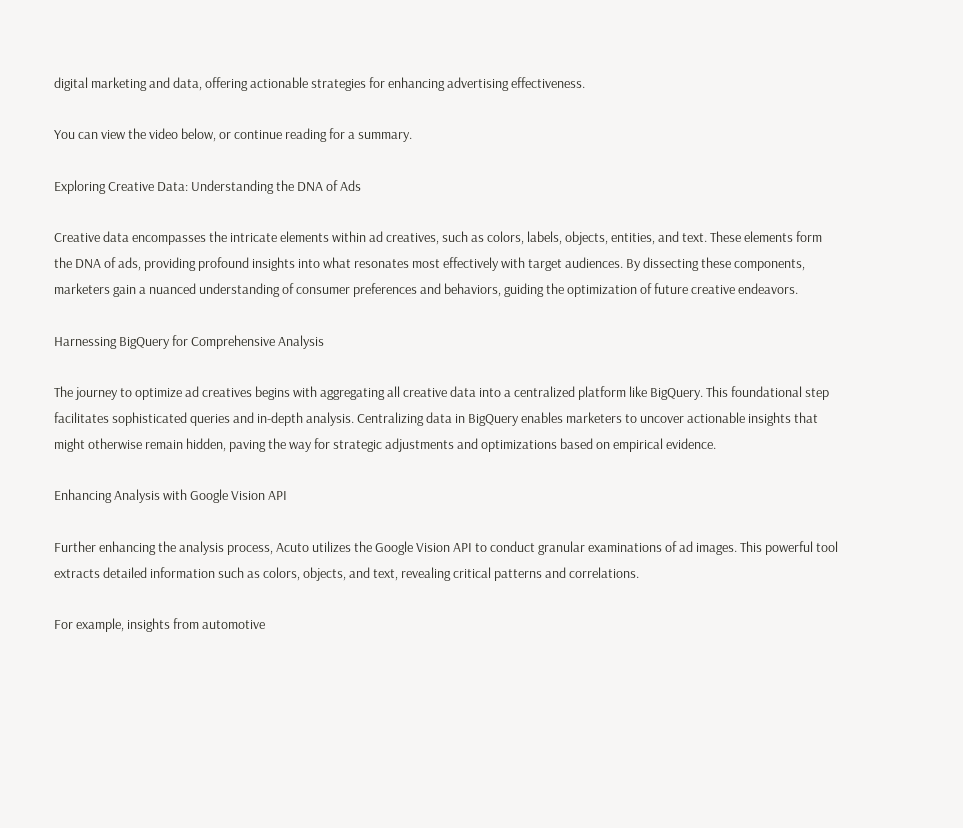digital marketing and data, offering actionable strategies for enhancing advertising effectiveness.

You can view the video below, or continue reading for a summary.

Exploring Creative Data: Understanding the DNA of Ads

Creative data encompasses the intricate elements within ad creatives, such as colors, labels, objects, entities, and text. These elements form the DNA of ads, providing profound insights into what resonates most effectively with target audiences. By dissecting these components, marketers gain a nuanced understanding of consumer preferences and behaviors, guiding the optimization of future creative endeavors.

Harnessing BigQuery for Comprehensive Analysis

The journey to optimize ad creatives begins with aggregating all creative data into a centralized platform like BigQuery. This foundational step facilitates sophisticated queries and in-depth analysis. Centralizing data in BigQuery enables marketers to uncover actionable insights that might otherwise remain hidden, paving the way for strategic adjustments and optimizations based on empirical evidence.

Enhancing Analysis with Google Vision API

Further enhancing the analysis process, Acuto utilizes the Google Vision API to conduct granular examinations of ad images. This powerful tool extracts detailed information such as colors, objects, and text, revealing critical patterns and correlations.

For example, insights from automotive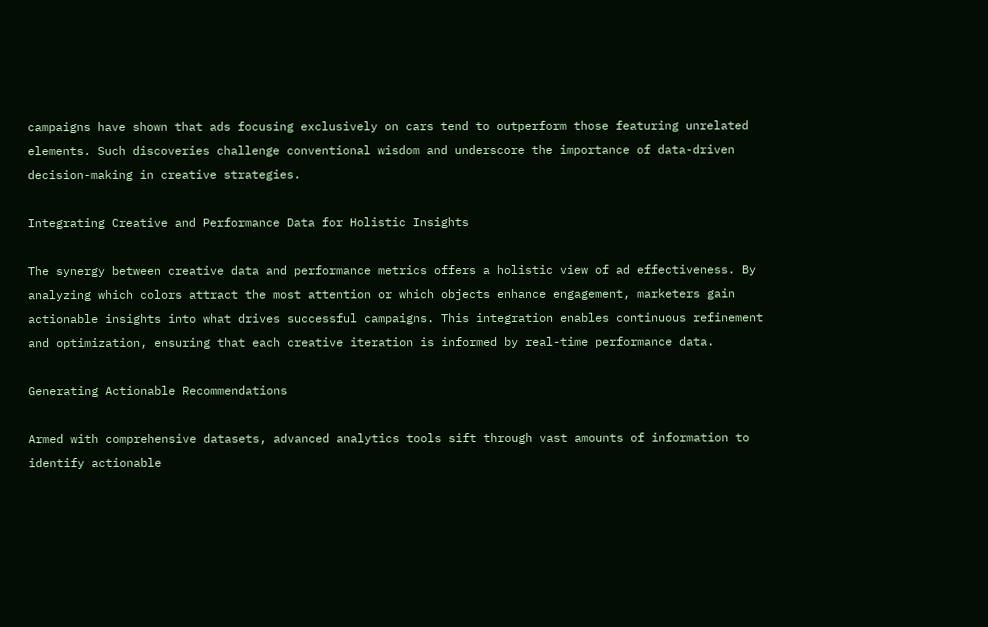campaigns have shown that ads focusing exclusively on cars tend to outperform those featuring unrelated elements. Such discoveries challenge conventional wisdom and underscore the importance of data-driven decision-making in creative strategies.

Integrating Creative and Performance Data for Holistic Insights

The synergy between creative data and performance metrics offers a holistic view of ad effectiveness. By analyzing which colors attract the most attention or which objects enhance engagement, marketers gain actionable insights into what drives successful campaigns. This integration enables continuous refinement and optimization, ensuring that each creative iteration is informed by real-time performance data.

Generating Actionable Recommendations

Armed with comprehensive datasets, advanced analytics tools sift through vast amounts of information to identify actionable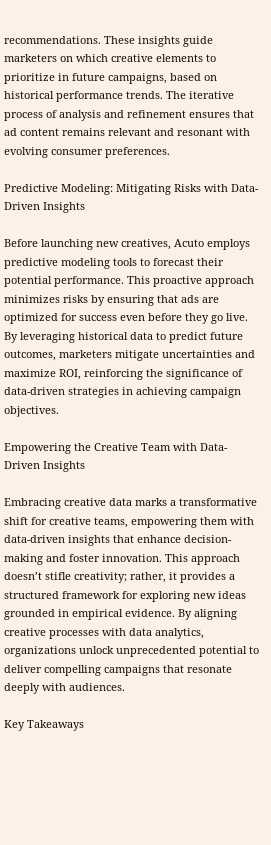recommendations. These insights guide marketers on which creative elements to prioritize in future campaigns, based on historical performance trends. The iterative process of analysis and refinement ensures that ad content remains relevant and resonant with evolving consumer preferences.

Predictive Modeling: Mitigating Risks with Data-Driven Insights

Before launching new creatives, Acuto employs predictive modeling tools to forecast their potential performance. This proactive approach minimizes risks by ensuring that ads are optimized for success even before they go live. By leveraging historical data to predict future outcomes, marketers mitigate uncertainties and maximize ROI, reinforcing the significance of data-driven strategies in achieving campaign objectives.

Empowering the Creative Team with Data-Driven Insights

Embracing creative data marks a transformative shift for creative teams, empowering them with data-driven insights that enhance decision-making and foster innovation. This approach doesn’t stifle creativity; rather, it provides a structured framework for exploring new ideas grounded in empirical evidence. By aligning creative processes with data analytics, organizations unlock unprecedented potential to deliver compelling campaigns that resonate deeply with audiences.

Key Takeaways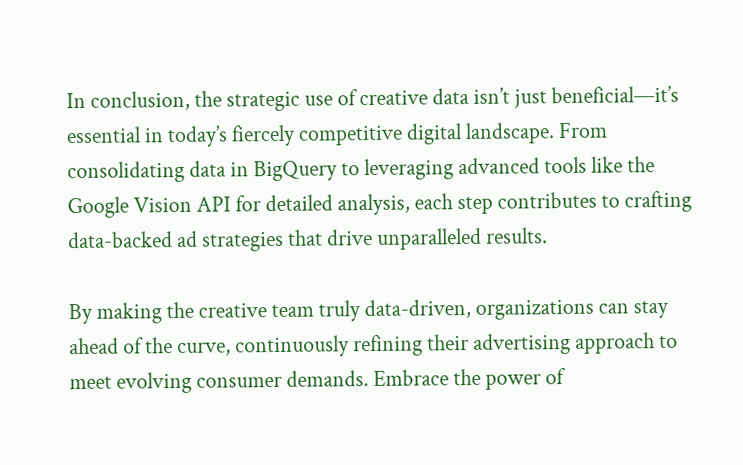In conclusion, the strategic use of creative data isn’t just beneficial—it’s essential in today’s fiercely competitive digital landscape. From consolidating data in BigQuery to leveraging advanced tools like the Google Vision API for detailed analysis, each step contributes to crafting data-backed ad strategies that drive unparalleled results.

By making the creative team truly data-driven, organizations can stay ahead of the curve, continuously refining their advertising approach to meet evolving consumer demands. Embrace the power of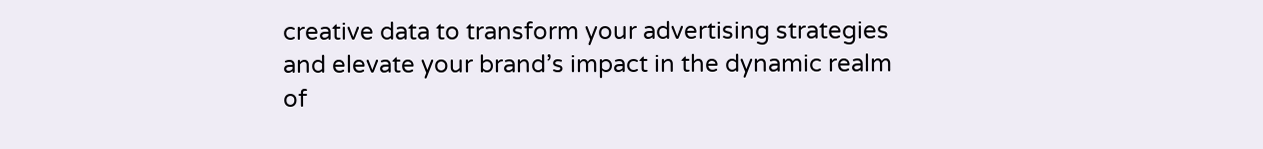creative data to transform your advertising strategies and elevate your brand’s impact in the dynamic realm of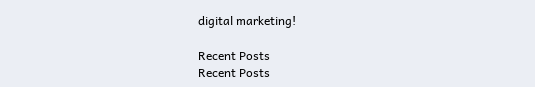digital marketing!

Recent Posts
Recent Posts